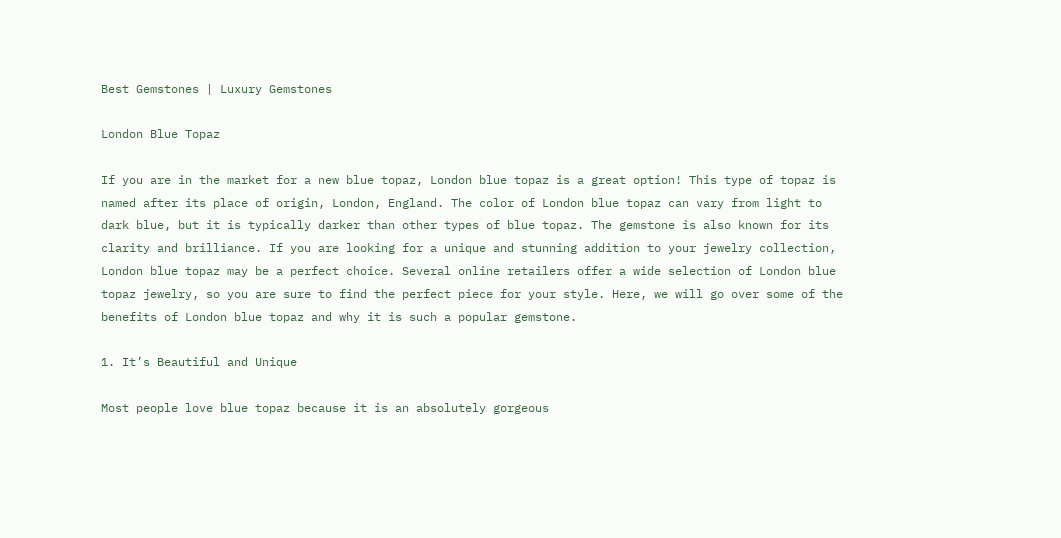Best Gemstones | Luxury Gemstones

London Blue Topaz

If you are in the market for a new blue topaz, London blue topaz is a great option! This type of topaz is named after its place of origin, London, England. The color of London blue topaz can vary from light to dark blue, but it is typically darker than other types of blue topaz. The gemstone is also known for its clarity and brilliance. If you are looking for a unique and stunning addition to your jewelry collection, London blue topaz may be a perfect choice. Several online retailers offer a wide selection of London blue topaz jewelry, so you are sure to find the perfect piece for your style. Here, we will go over some of the benefits of London blue topaz and why it is such a popular gemstone.

1. It’s Beautiful and Unique

Most people love blue topaz because it is an absolutely gorgeous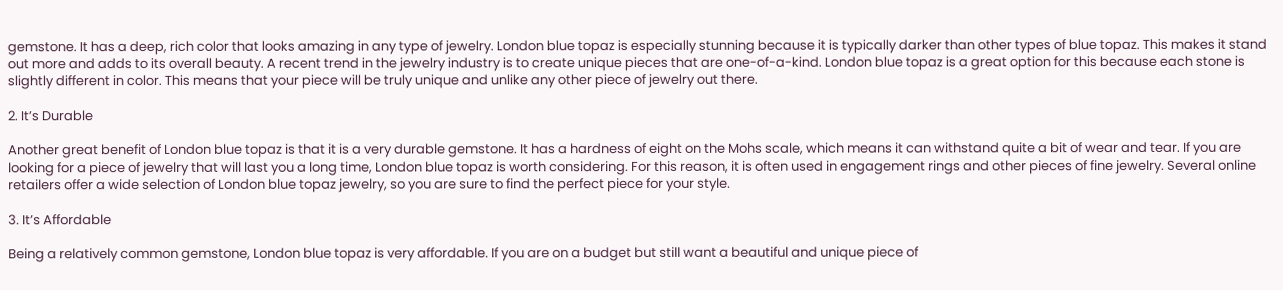gemstone. It has a deep, rich color that looks amazing in any type of jewelry. London blue topaz is especially stunning because it is typically darker than other types of blue topaz. This makes it stand out more and adds to its overall beauty. A recent trend in the jewelry industry is to create unique pieces that are one-of-a-kind. London blue topaz is a great option for this because each stone is slightly different in color. This means that your piece will be truly unique and unlike any other piece of jewelry out there.

2. It’s Durable

Another great benefit of London blue topaz is that it is a very durable gemstone. It has a hardness of eight on the Mohs scale, which means it can withstand quite a bit of wear and tear. If you are looking for a piece of jewelry that will last you a long time, London blue topaz is worth considering. For this reason, it is often used in engagement rings and other pieces of fine jewelry. Several online retailers offer a wide selection of London blue topaz jewelry, so you are sure to find the perfect piece for your style.

3. It’s Affordable

Being a relatively common gemstone, London blue topaz is very affordable. If you are on a budget but still want a beautiful and unique piece of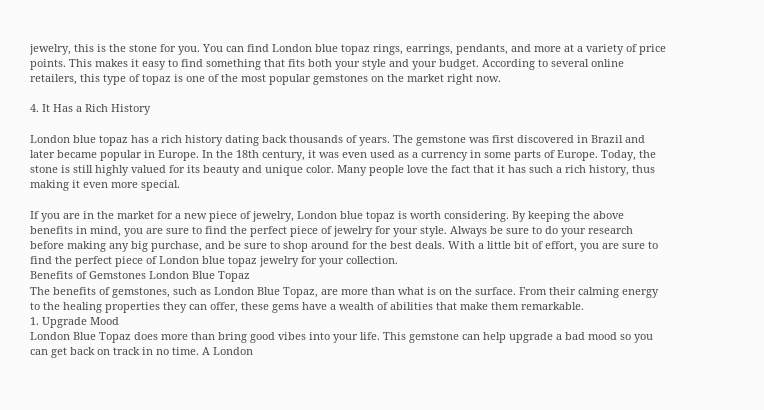jewelry, this is the stone for you. You can find London blue topaz rings, earrings, pendants, and more at a variety of price points. This makes it easy to find something that fits both your style and your budget. According to several online retailers, this type of topaz is one of the most popular gemstones on the market right now.

4. It Has a Rich History

London blue topaz has a rich history dating back thousands of years. The gemstone was first discovered in Brazil and later became popular in Europe. In the 18th century, it was even used as a currency in some parts of Europe. Today, the stone is still highly valued for its beauty and unique color. Many people love the fact that it has such a rich history, thus making it even more special.

If you are in the market for a new piece of jewelry, London blue topaz is worth considering. By keeping the above benefits in mind, you are sure to find the perfect piece of jewelry for your style. Always be sure to do your research before making any big purchase, and be sure to shop around for the best deals. With a little bit of effort, you are sure to find the perfect piece of London blue topaz jewelry for your collection.
Benefits of Gemstones London Blue Topaz
The benefits of gemstones, such as London Blue Topaz, are more than what is on the surface. From their calming energy to the healing properties they can offer, these gems have a wealth of abilities that make them remarkable.
1. Upgrade Mood
London Blue Topaz does more than bring good vibes into your life. This gemstone can help upgrade a bad mood so you can get back on track in no time. A London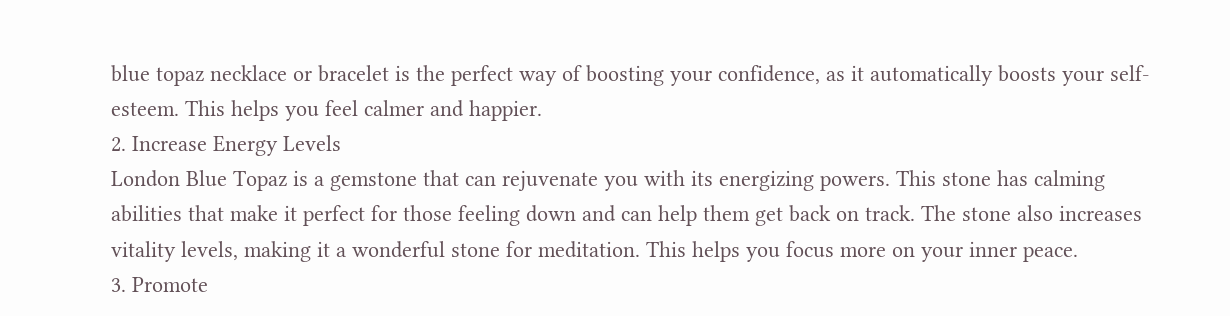blue topaz necklace or bracelet is the perfect way of boosting your confidence, as it automatically boosts your self-esteem. This helps you feel calmer and happier.
2. Increase Energy Levels
London Blue Topaz is a gemstone that can rejuvenate you with its energizing powers. This stone has calming abilities that make it perfect for those feeling down and can help them get back on track. The stone also increases vitality levels, making it a wonderful stone for meditation. This helps you focus more on your inner peace.
3. Promote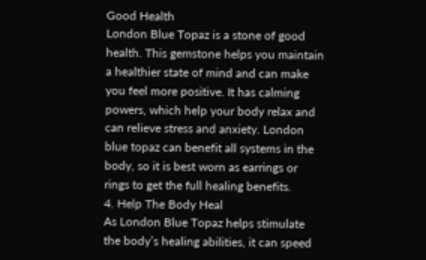Good Health
London Blue Topaz is a stone of good health. This gemstone helps you maintain a healthier state of mind and can make you feel more positive. It has calming powers, which help your body relax and can relieve stress and anxiety. London blue topaz can benefit all systems in the body, so it is best worn as earrings or rings to get the full healing benefits.
4. Help The Body Heal
As London Blue Topaz helps stimulate the body’s healing abilities, it can speed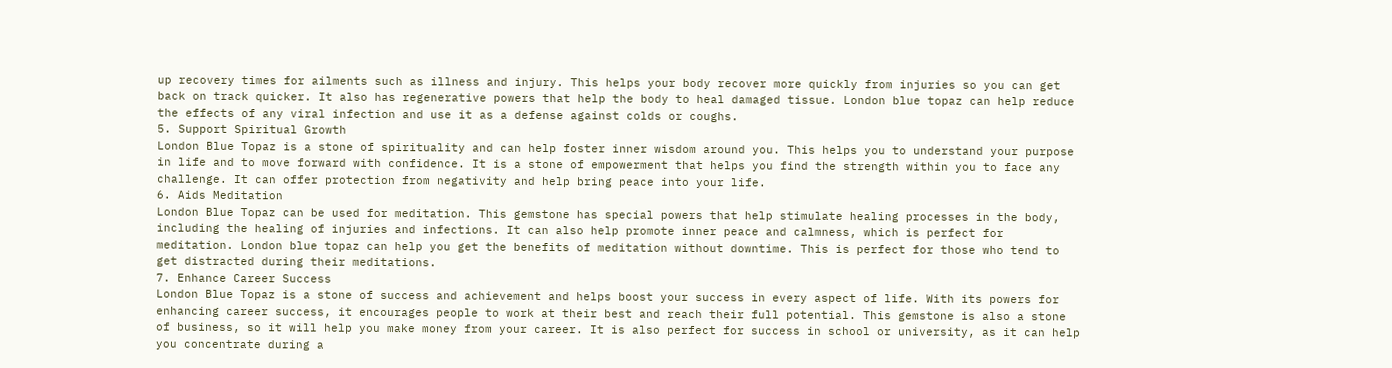up recovery times for ailments such as illness and injury. This helps your body recover more quickly from injuries so you can get back on track quicker. It also has regenerative powers that help the body to heal damaged tissue. London blue topaz can help reduce the effects of any viral infection and use it as a defense against colds or coughs.
5. Support Spiritual Growth
London Blue Topaz is a stone of spirituality and can help foster inner wisdom around you. This helps you to understand your purpose in life and to move forward with confidence. It is a stone of empowerment that helps you find the strength within you to face any challenge. It can offer protection from negativity and help bring peace into your life.
6. Aids Meditation
London Blue Topaz can be used for meditation. This gemstone has special powers that help stimulate healing processes in the body, including the healing of injuries and infections. It can also help promote inner peace and calmness, which is perfect for meditation. London blue topaz can help you get the benefits of meditation without downtime. This is perfect for those who tend to get distracted during their meditations.
7. Enhance Career Success
London Blue Topaz is a stone of success and achievement and helps boost your success in every aspect of life. With its powers for enhancing career success, it encourages people to work at their best and reach their full potential. This gemstone is also a stone of business, so it will help you make money from your career. It is also perfect for success in school or university, as it can help you concentrate during a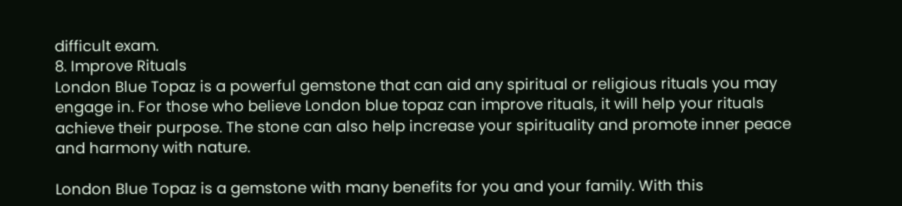difficult exam.
8. Improve Rituals
London Blue Topaz is a powerful gemstone that can aid any spiritual or religious rituals you may engage in. For those who believe London blue topaz can improve rituals, it will help your rituals achieve their purpose. The stone can also help increase your spirituality and promote inner peace and harmony with nature.

London Blue Topaz is a gemstone with many benefits for you and your family. With this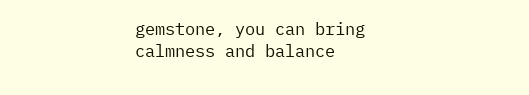gemstone, you can bring calmness and balance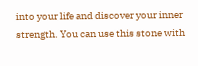into your life and discover your inner strength. You can use this stone with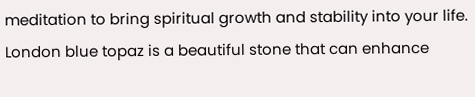meditation to bring spiritual growth and stability into your life. London blue topaz is a beautiful stone that can enhance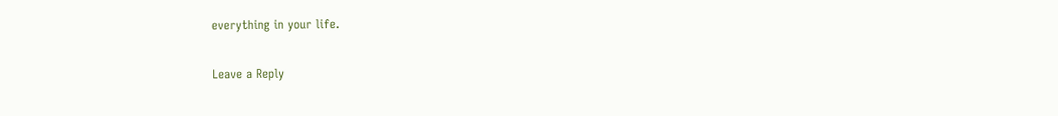everything in your life.

Leave a Reply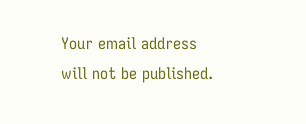Your email address will not be published.